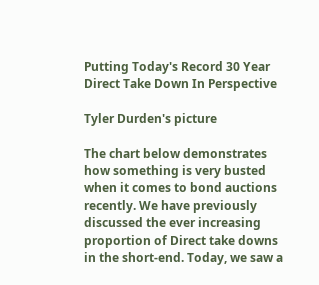Putting Today's Record 30 Year Direct Take Down In Perspective

Tyler Durden's picture

The chart below demonstrates how something is very busted when it comes to bond auctions recently. We have previously discussed the ever increasing proportion of Direct take downs in the short-end. Today, we saw a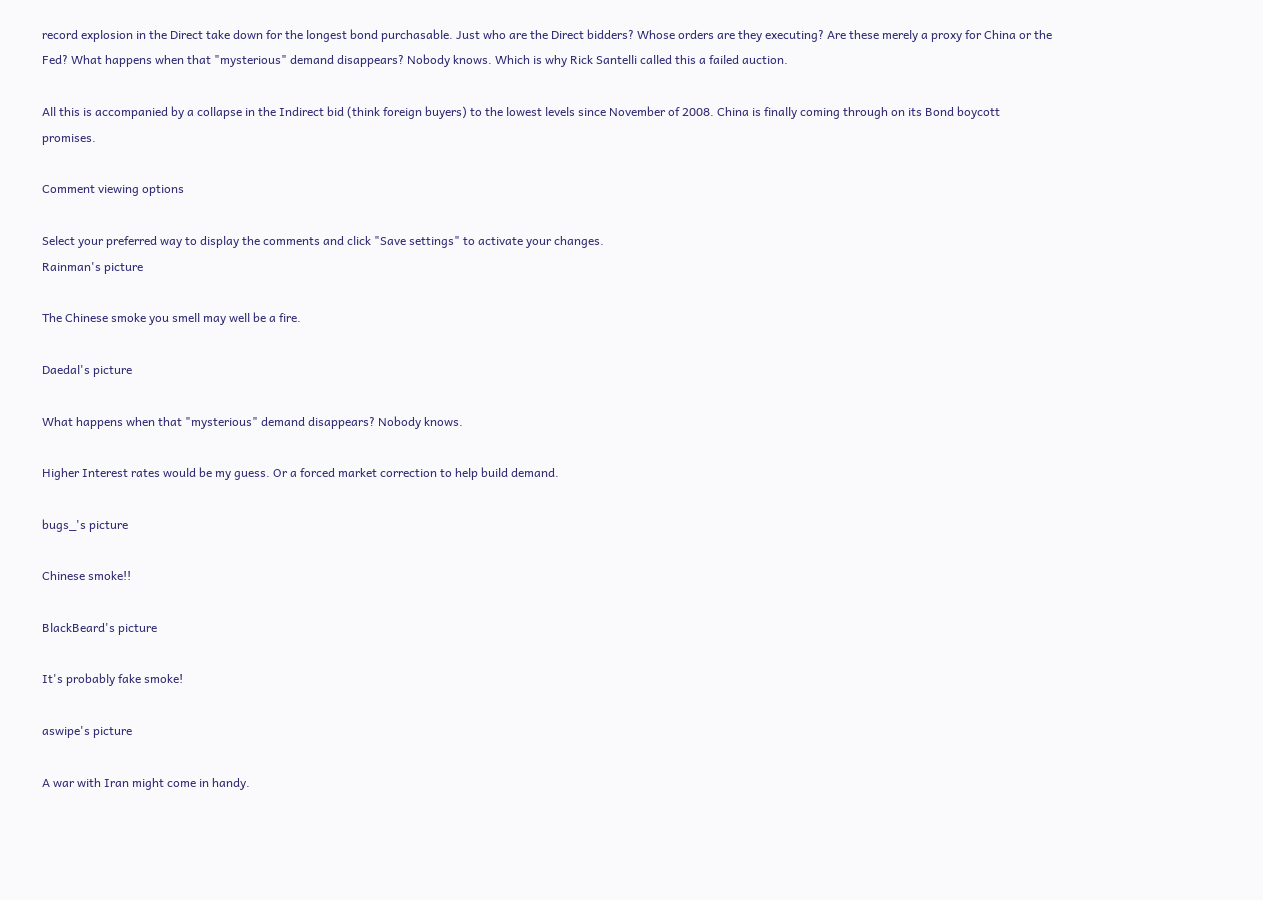record explosion in the Direct take down for the longest bond purchasable. Just who are the Direct bidders? Whose orders are they executing? Are these merely a proxy for China or the Fed? What happens when that "mysterious" demand disappears? Nobody knows. Which is why Rick Santelli called this a failed auction.

All this is accompanied by a collapse in the Indirect bid (think foreign buyers) to the lowest levels since November of 2008. China is finally coming through on its Bond boycott promises.

Comment viewing options

Select your preferred way to display the comments and click "Save settings" to activate your changes.
Rainman's picture

The Chinese smoke you smell may well be a fire.

Daedal's picture

What happens when that "mysterious" demand disappears? Nobody knows.

Higher Interest rates would be my guess. Or a forced market correction to help build demand.

bugs_'s picture

Chinese smoke!!

BlackBeard's picture

It's probably fake smoke!

aswipe's picture

A war with Iran might come in handy.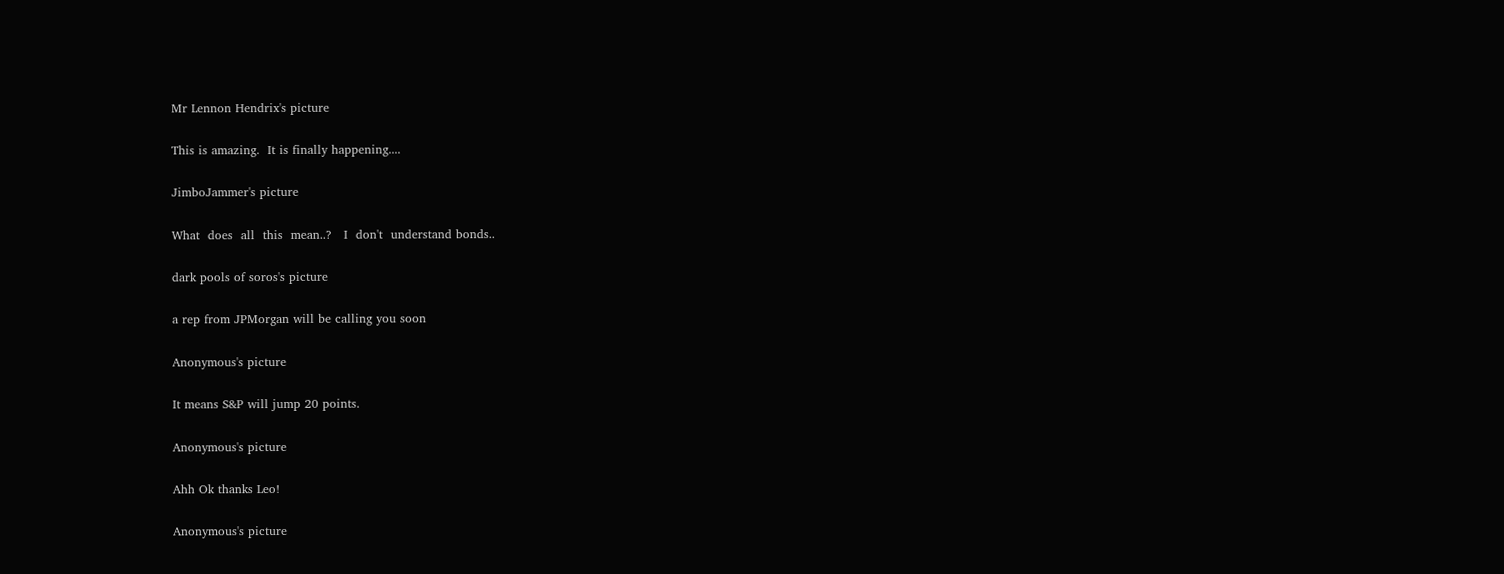Mr Lennon Hendrix's picture

This is amazing.  It is finally happening....

JimboJammer's picture

What  does  all  this  mean..?   I  don't  understand bonds..

dark pools of soros's picture

a rep from JPMorgan will be calling you soon

Anonymous's picture

It means S&P will jump 20 points.

Anonymous's picture

Ahh Ok thanks Leo!

Anonymous's picture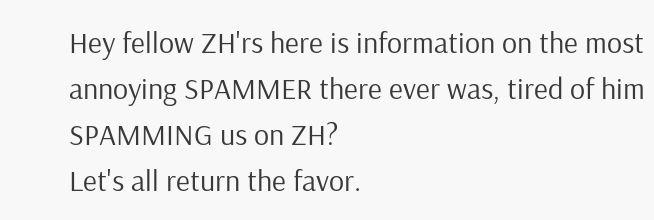Hey fellow ZH'rs here is information on the most annoying SPAMMER there ever was, tired of him SPAMMING us on ZH?
Let's all return the favor.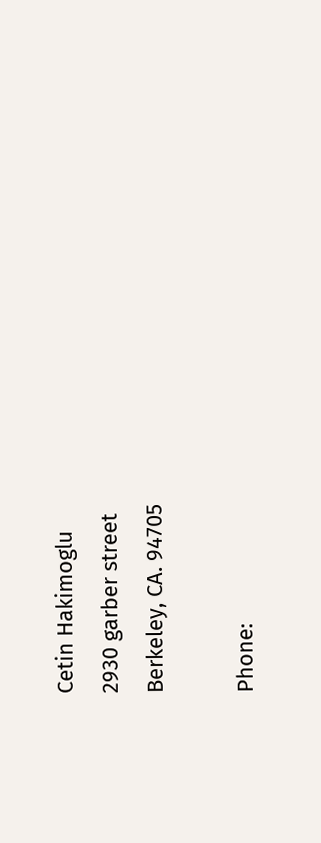Cetin Hakimoglu
2930 garber street
Berkeley, CA. 94705

Phone: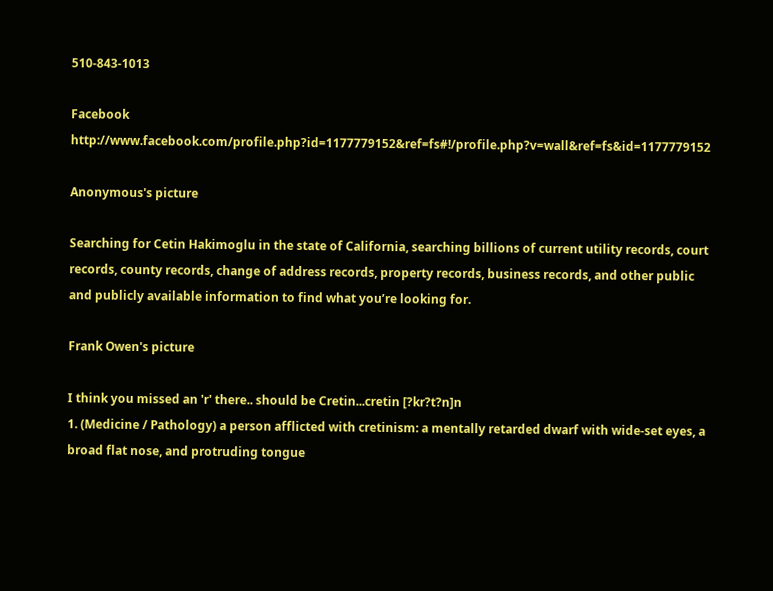510-843-1013

Facebook http://www.facebook.com/profile.php?id=1177779152&ref=fs#!/profile.php?v=wall&ref=fs&id=1177779152

Anonymous's picture

Searching for Cetin Hakimoglu in the state of California, searching billions of current utility records, court records, county records, change of address records, property records, business records, and other public and publicly available information to find what you’re looking for.

Frank Owen's picture

I think you missed an 'r' there.. should be Cretin...cretin [?kr?t?n]n
1. (Medicine / Pathology) a person afflicted with cretinism: a mentally retarded dwarf with wide-set eyes, a broad flat nose, and protruding tongue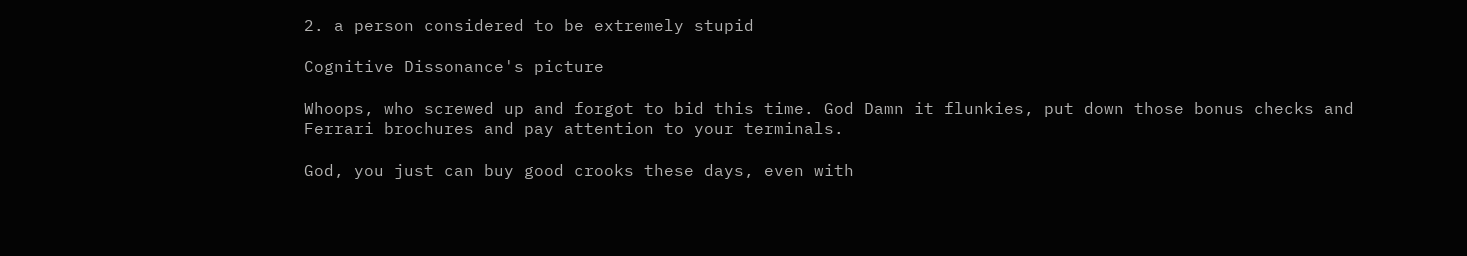2. a person considered to be extremely stupid

Cognitive Dissonance's picture

Whoops, who screwed up and forgot to bid this time. God Damn it flunkies, put down those bonus checks and Ferrari brochures and pay attention to your terminals.

God, you just can buy good crooks these days, even with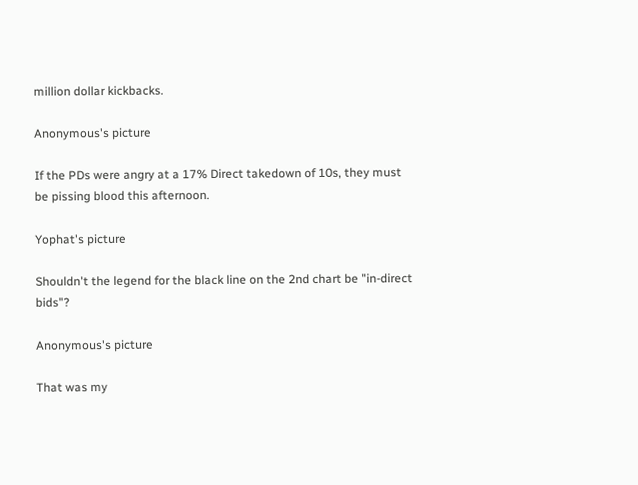million dollar kickbacks.

Anonymous's picture

If the PDs were angry at a 17% Direct takedown of 10s, they must be pissing blood this afternoon.

Yophat's picture

Shouldn't the legend for the black line on the 2nd chart be "in-direct bids"?

Anonymous's picture

That was my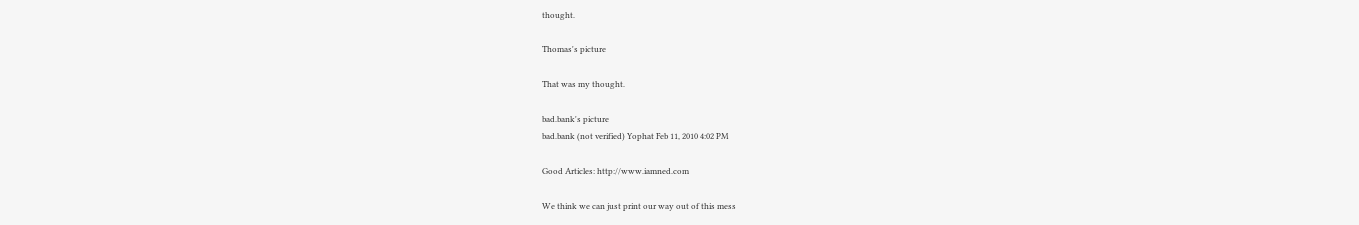thought.

Thomas's picture

That was my thought.

bad.bank's picture
bad.bank (not verified) Yophat Feb 11, 2010 4:02 PM

Good Articles: http://www.iamned.com

We think we can just print our way out of this mess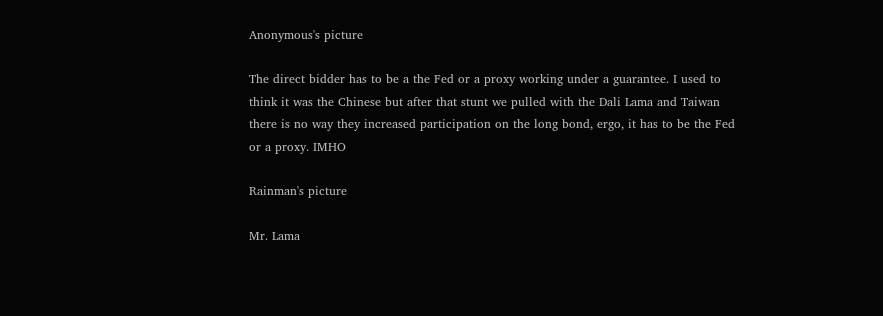Anonymous's picture

The direct bidder has to be a the Fed or a proxy working under a guarantee. I used to think it was the Chinese but after that stunt we pulled with the Dali Lama and Taiwan there is no way they increased participation on the long bond, ergo, it has to be the Fed or a proxy. IMHO

Rainman's picture

Mr. Lama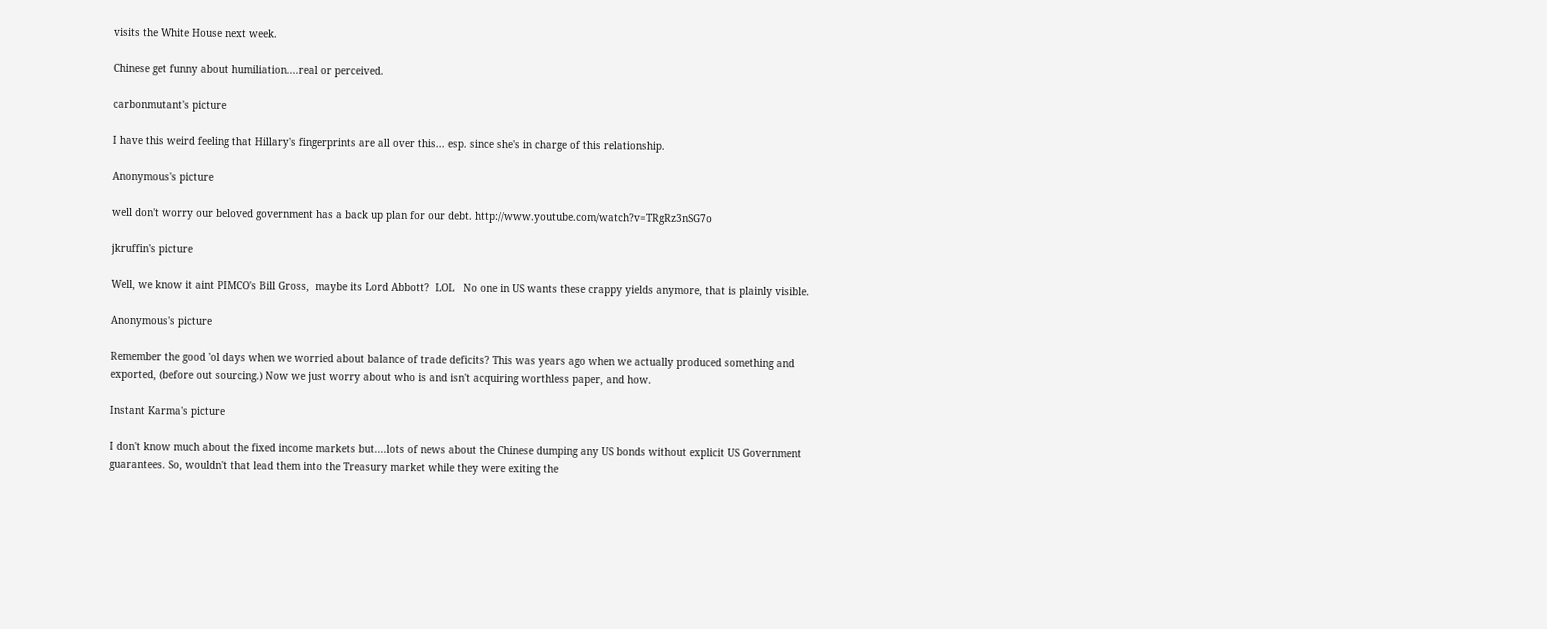visits the White House next week.

Chinese get funny about humiliation....real or perceived.

carbonmutant's picture

I have this weird feeling that Hillary's fingerprints are all over this... esp. since she's in charge of this relationship.

Anonymous's picture

well don't worry our beloved government has a back up plan for our debt. http://www.youtube.com/watch?v=TRgRz3nSG7o

jkruffin's picture

Well, we know it aint PIMCO's Bill Gross,  maybe its Lord Abbott?  LOL   No one in US wants these crappy yields anymore, that is plainly visible.

Anonymous's picture

Remember the good 'ol days when we worried about balance of trade deficits? This was years ago when we actually produced something and exported, (before out sourcing.) Now we just worry about who is and isn't acquiring worthless paper, and how.

Instant Karma's picture

I don't know much about the fixed income markets but....lots of news about the Chinese dumping any US bonds without explicit US Government guarantees. So, wouldn't that lead them into the Treasury market while they were exiting the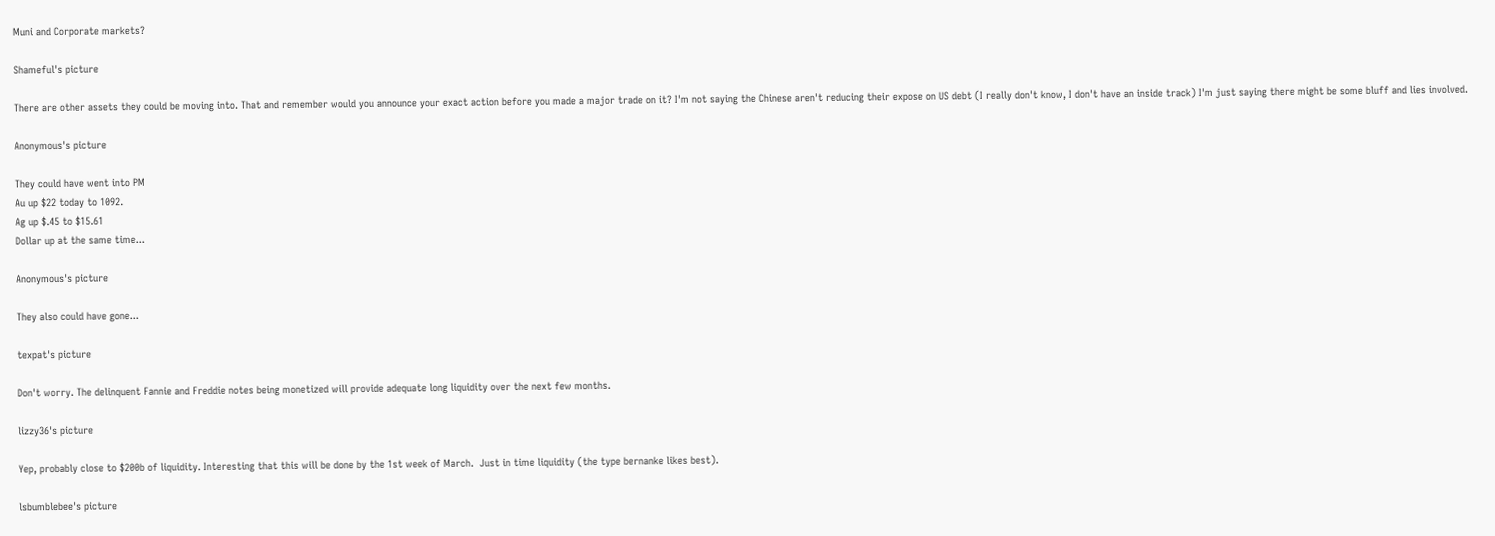Muni and Corporate markets?

Shameful's picture

There are other assets they could be moving into. That and remember would you announce your exact action before you made a major trade on it? I'm not saying the Chinese aren't reducing their expose on US debt (I really don't know, I don't have an inside track) I'm just saying there might be some bluff and lies involved.

Anonymous's picture

They could have went into PM
Au up $22 today to 1092.
Ag up $.45 to $15.61
Dollar up at the same time...

Anonymous's picture

They also could have gone...

texpat's picture

Don't worry. The delinquent Fannie and Freddie notes being monetized will provide adequate long liquidity over the next few months.

lizzy36's picture

Yep, probably close to $200b of liquidity. Interesting that this will be done by the 1st week of March.  Just in time liquidity (the type bernanke likes best).

lsbumblebee's picture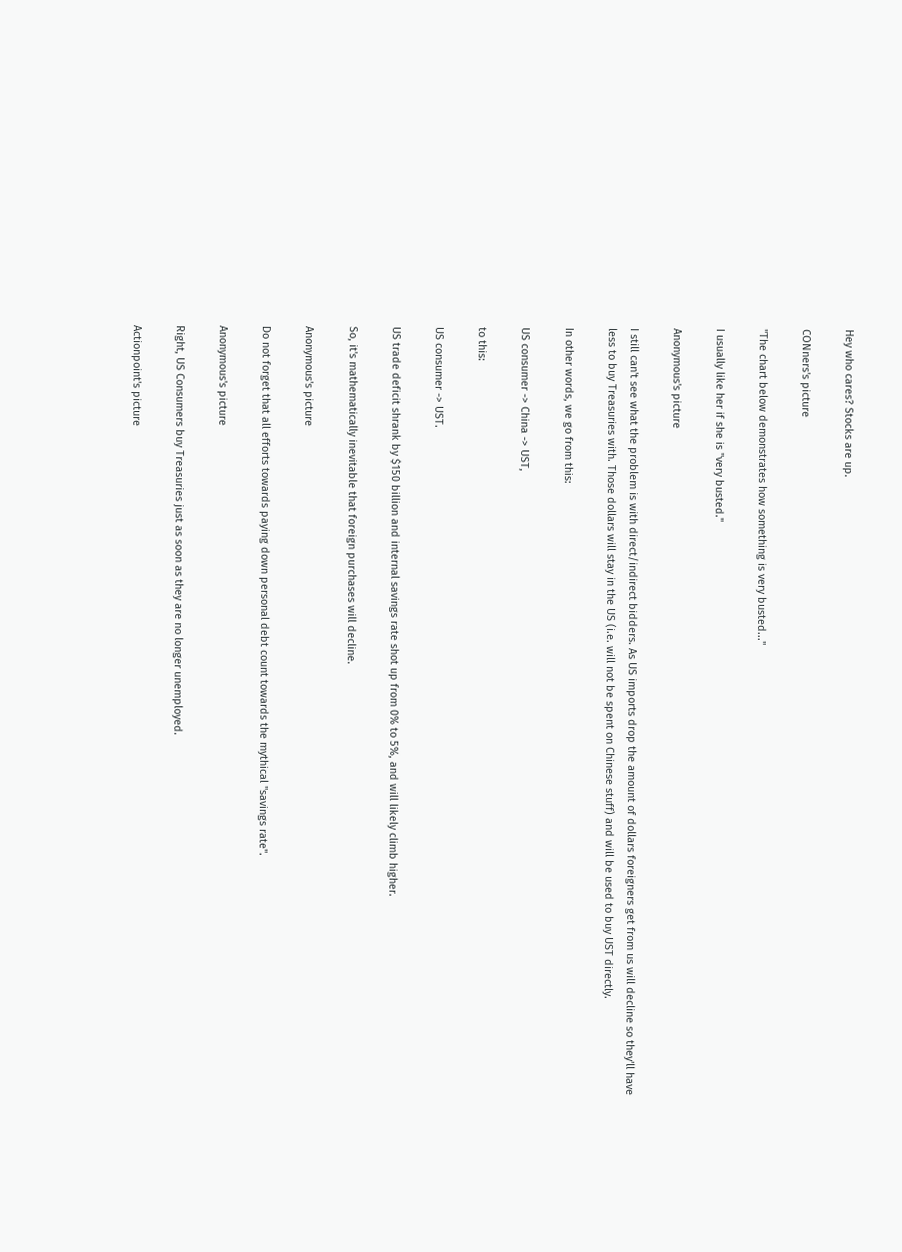Hey who cares? Stocks are up.

CONners's picture

"The chart below demonstrates how something is very busted..."

I usually like her if she is "very busted."

Anonymous's picture

I still can't see what the problem is with direct/indirect bidders. As US imports drop the amount of dollars foreigners get from us will decline so they'll have less to buy Treasuries with. Those dollars will stay in the US (i.e. will not be spent on Chinese stuff) and will be used to buy UST directly.

In other words, we go from this:

US consumer -> China -> UST,

to this:

US consumer -> UST.

US trade deficit shrank by $150 billion and internal savings rate shot up from 0% to 5%, and will likely climb higher.

So, it's mathematically inevitable that foreign purchases will decline.

Anonymous's picture

Do not forget that all efforts towards paying down personal debt count towards the mythical "savings rate".

Anonymous's picture

Right, US Consumers buy Treasuries just as soon as they are no longer unemployed.

Actionpoint's picture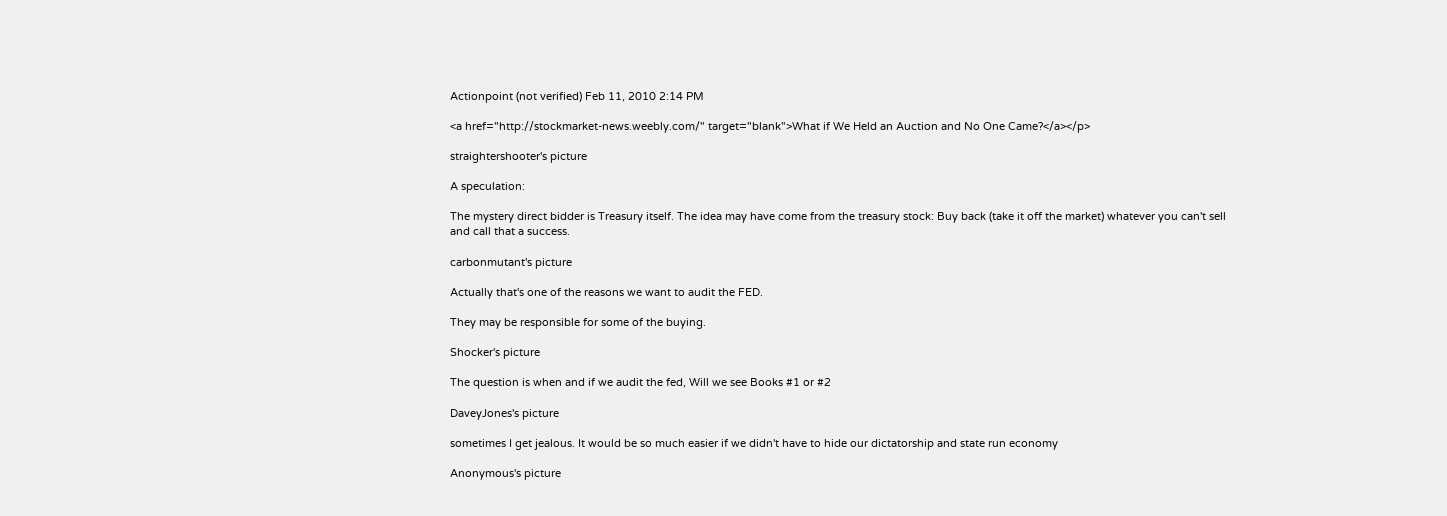Actionpoint (not verified) Feb 11, 2010 2:14 PM

<a href="http://stockmarket-news.weebly.com/" target="blank">What if We Held an Auction and No One Came?</a></p>

straightershooter's picture

A speculation:

The mystery direct bidder is Treasury itself. The idea may have come from the treasury stock: Buy back (take it off the market) whatever you can't sell and call that a success.

carbonmutant's picture

Actually that's one of the reasons we want to audit the FED.

They may be responsible for some of the buying.

Shocker's picture

The question is when and if we audit the fed, Will we see Books #1 or #2

DaveyJones's picture

sometimes I get jealous. It would be so much easier if we didn't have to hide our dictatorship and state run economy

Anonymous's picture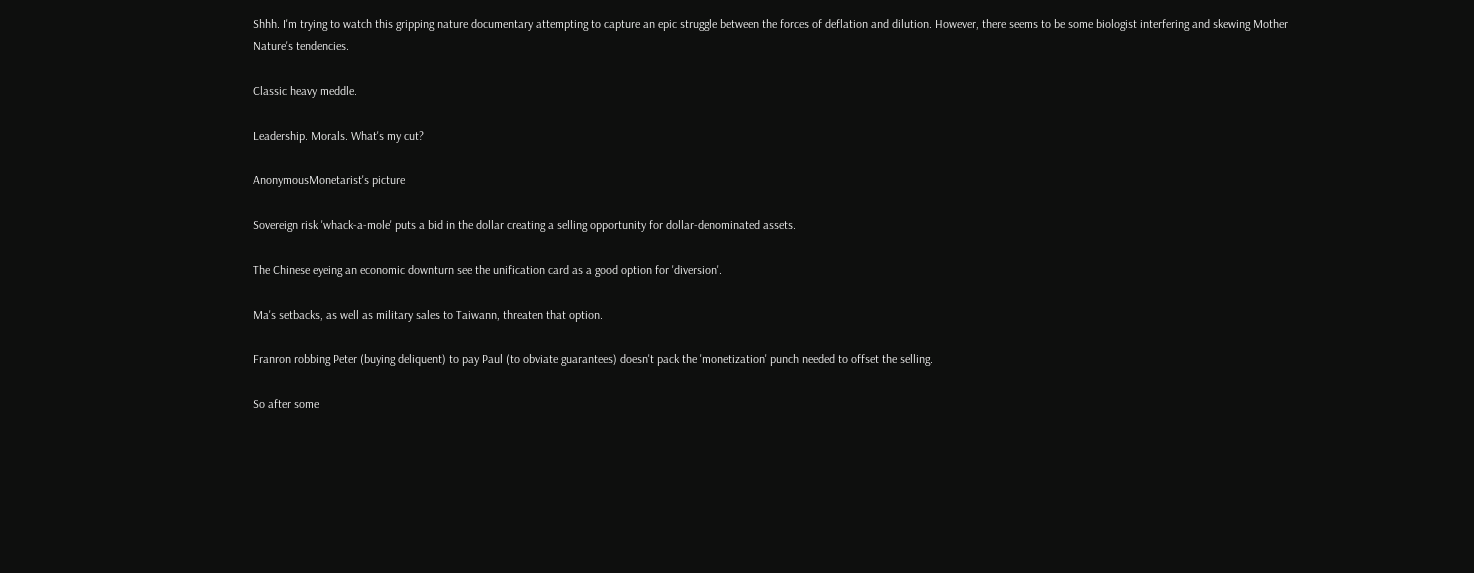Shhh. I'm trying to watch this gripping nature documentary attempting to capture an epic struggle between the forces of deflation and dilution. However, there seems to be some biologist interfering and skewing Mother Nature's tendencies.

Classic heavy meddle.

Leadership. Morals. What's my cut?

AnonymousMonetarist's picture

Sovereign risk 'whack-a-mole' puts a bid in the dollar creating a selling opportunity for dollar-denominated assets.

The Chinese eyeing an economic downturn see the unification card as a good option for 'diversion'.

Ma's setbacks, as well as military sales to Taiwann, threaten that option.

Franron robbing Peter (buying deliquent) to pay Paul (to obviate guarantees) doesn't pack the 'monetization' punch needed to offset the selling.

So after some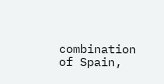combination of Spain,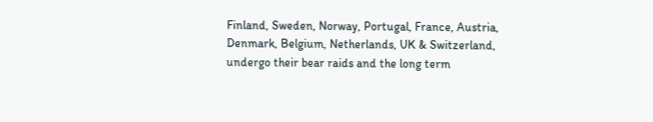Finland, Sweden, Norway, Portugal, France, Austria, Denmark, Belgium, Netherlands, UK & Switzerland, undergo their bear raids and the long term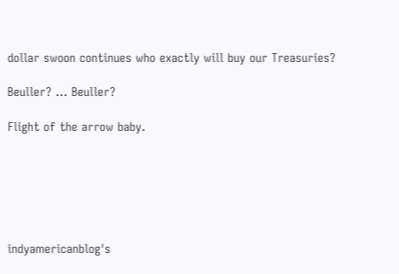dollar swoon continues who exactly will buy our Treasuries?

Beuller? ... Beuller?

Flight of the arrow baby.






indyamericanblog's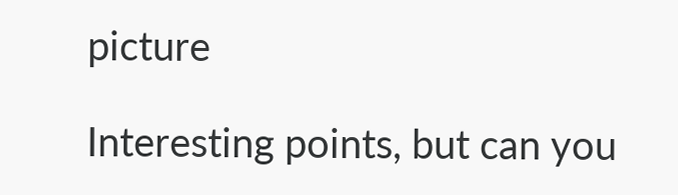picture

Interesting points, but can you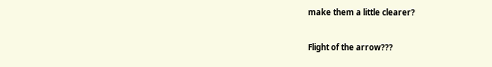make them a little clearer?


Flight of the arrow???